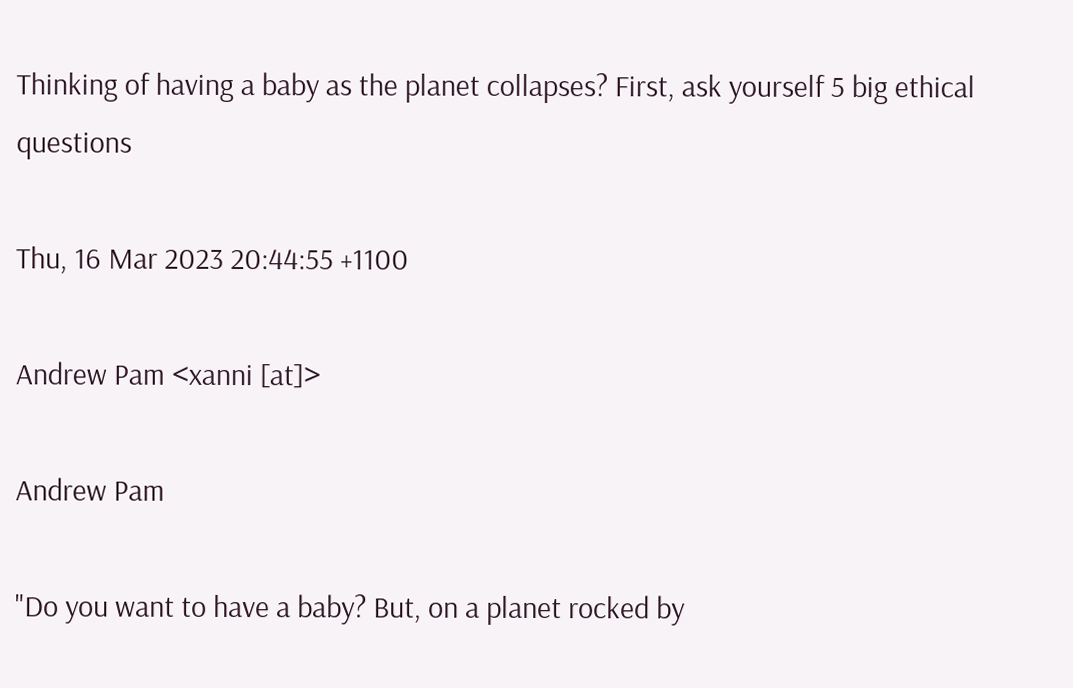Thinking of having a baby as the planet collapses? First, ask yourself 5 big ethical questions

Thu, 16 Mar 2023 20:44:55 +1100

Andrew Pam <xanni [at]>

Andrew Pam

"Do you want to have a baby? But, on a planet rocked by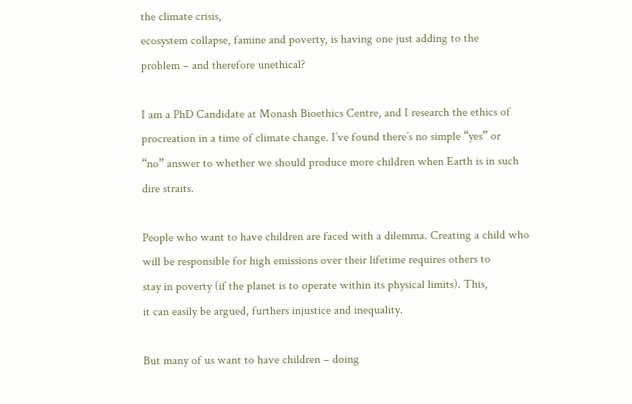the climate crisis,
ecosystem collapse, famine and poverty, is having one just adding to the
problem – and therefore unethical?

I am a PhD Candidate at Monash Bioethics Centre, and I research the ethics of
procreation in a time of climate change. I’ve found there’s no simple “yes” or
“no” answer to whether we should produce more children when Earth is in such
dire straits.

People who want to have children are faced with a dilemma. Creating a child who
will be responsible for high emissions over their lifetime requires others to
stay in poverty (if the planet is to operate within its physical limits). This,
it can easily be argued, furthers injustice and inequality.

But many of us want to have children – doing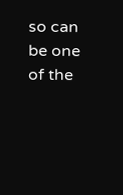so can be one of the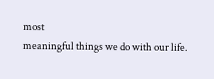most
meaningful things we do with our life.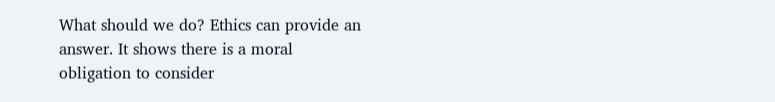What should we do? Ethics can provide an answer. It shows there is a moral
obligation to consider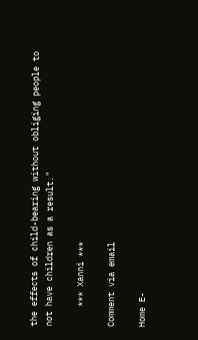the effects of child-bearing without obliging people to
not have children as a result."

    *** Xanni ***

Comment via email

Home E-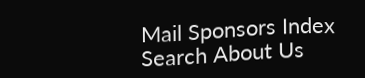Mail Sponsors Index Search About Us